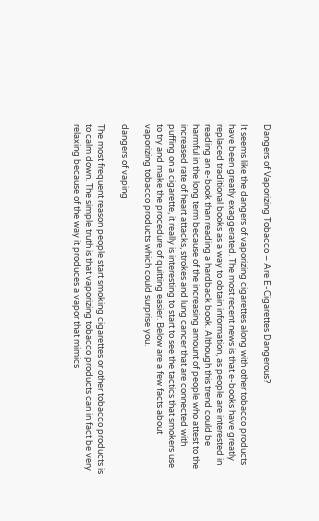Dangers of Vaporizing Tobacco – Are E-Cigarettes Dangerous?

It seems like the dangers of vaporizing cigarettes along with other tobacco products have been greatly exaggerated. The most recent news is that e-books have greatly replaced traditional books as a way to obtain information, as people are interested in reading an e-book than reading a hardback book. Although this trend could be harmful in the long term because of the increasing amount of people who attest to the increased rate of heart attacks, strokes and lung cancer that are connected with puffing on a cigarette, it really is interesting to start to see the tactics that smokers use to try and make the procedure of quitting easier. Below are a few facts about vaporizing tobacco products which could surprise you.

dangers of vaping

The most frequent reason people start smoking cigarettes or other tobacco products is to calm down. The simple truth is that vaporizing tobacco products can in fact be very relaxing because of the way it produces a vapor that mimics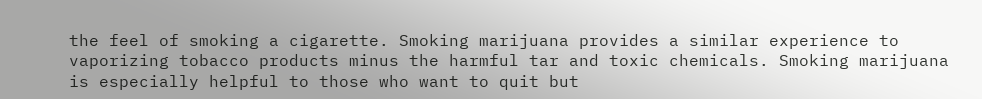the feel of smoking a cigarette. Smoking marijuana provides a similar experience to vaporizing tobacco products minus the harmful tar and toxic chemicals. Smoking marijuana is especially helpful to those who want to quit but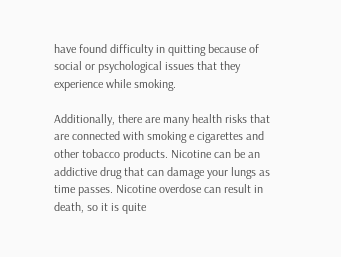have found difficulty in quitting because of social or psychological issues that they experience while smoking.

Additionally, there are many health risks that are connected with smoking e cigarettes and other tobacco products. Nicotine can be an addictive drug that can damage your lungs as time passes. Nicotine overdose can result in death, so it is quite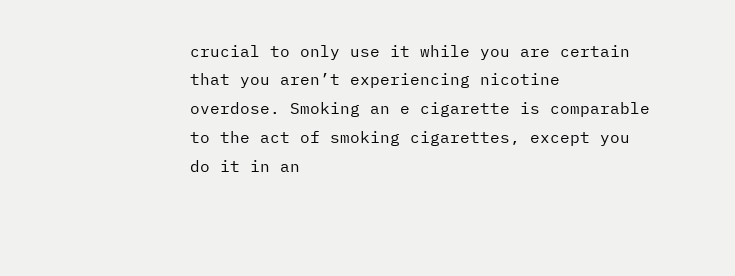crucial to only use it while you are certain that you aren’t experiencing nicotine overdose. Smoking an e cigarette is comparable to the act of smoking cigarettes, except you do it in an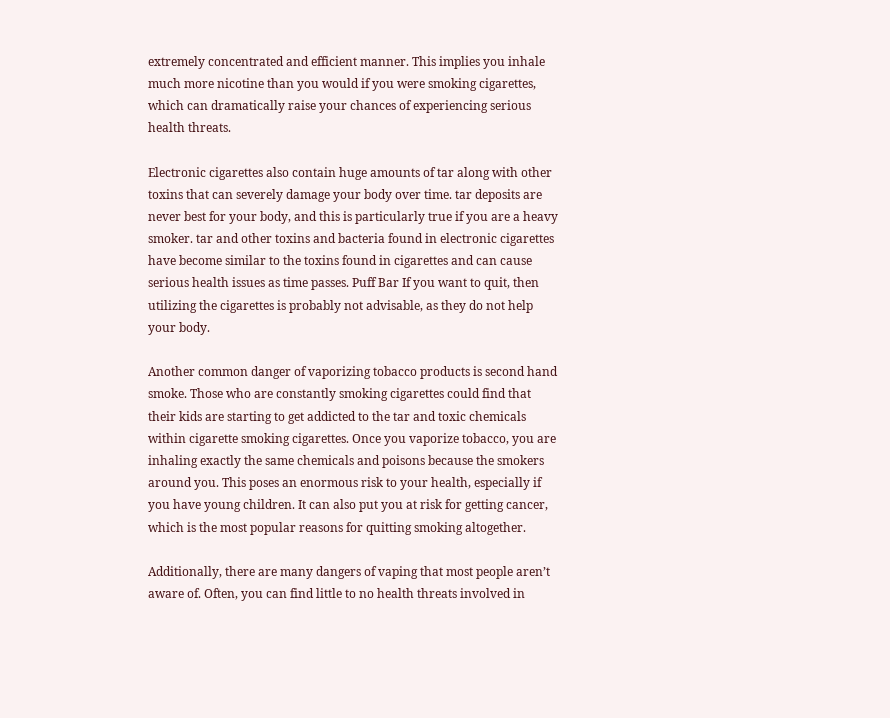extremely concentrated and efficient manner. This implies you inhale much more nicotine than you would if you were smoking cigarettes, which can dramatically raise your chances of experiencing serious health threats.

Electronic cigarettes also contain huge amounts of tar along with other toxins that can severely damage your body over time. tar deposits are never best for your body, and this is particularly true if you are a heavy smoker. tar and other toxins and bacteria found in electronic cigarettes have become similar to the toxins found in cigarettes and can cause serious health issues as time passes. Puff Bar If you want to quit, then utilizing the cigarettes is probably not advisable, as they do not help your body.

Another common danger of vaporizing tobacco products is second hand smoke. Those who are constantly smoking cigarettes could find that their kids are starting to get addicted to the tar and toxic chemicals within cigarette smoking cigarettes. Once you vaporize tobacco, you are inhaling exactly the same chemicals and poisons because the smokers around you. This poses an enormous risk to your health, especially if you have young children. It can also put you at risk for getting cancer, which is the most popular reasons for quitting smoking altogether.

Additionally, there are many dangers of vaping that most people aren’t aware of. Often, you can find little to no health threats involved in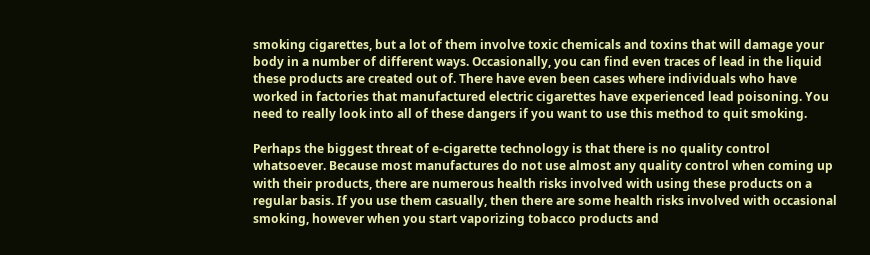smoking cigarettes, but a lot of them involve toxic chemicals and toxins that will damage your body in a number of different ways. Occasionally, you can find even traces of lead in the liquid these products are created out of. There have even been cases where individuals who have worked in factories that manufactured electric cigarettes have experienced lead poisoning. You need to really look into all of these dangers if you want to use this method to quit smoking.

Perhaps the biggest threat of e-cigarette technology is that there is no quality control whatsoever. Because most manufactures do not use almost any quality control when coming up with their products, there are numerous health risks involved with using these products on a regular basis. If you use them casually, then there are some health risks involved with occasional smoking, however when you start vaporizing tobacco products and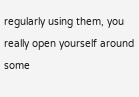regularly using them, you really open yourself around some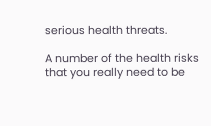serious health threats.

A number of the health risks that you really need to be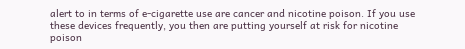alert to in terms of e-cigarette use are cancer and nicotine poison. If you use these devices frequently, you then are putting yourself at risk for nicotine poison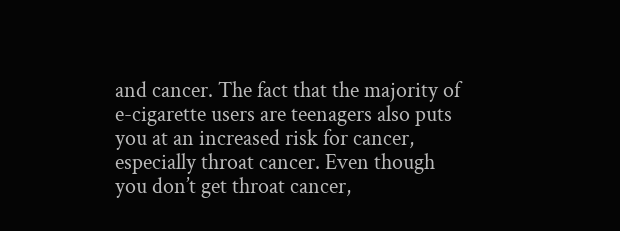and cancer. The fact that the majority of e-cigarette users are teenagers also puts you at an increased risk for cancer, especially throat cancer. Even though you don’t get throat cancer,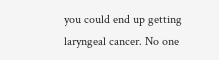you could end up getting laryngeal cancer. No one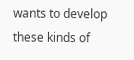wants to develop these kinds of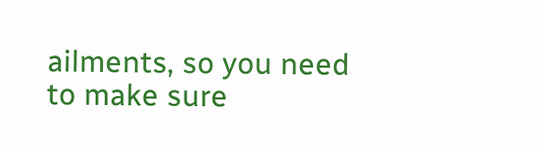ailments, so you need to make sure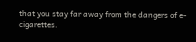that you stay far away from the dangers of e-cigarettes.